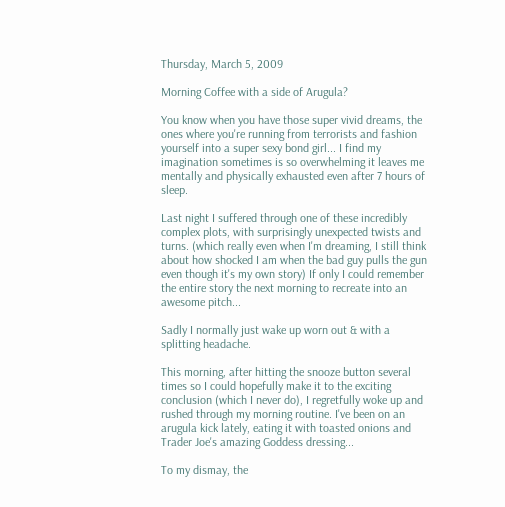Thursday, March 5, 2009

Morning Coffee with a side of Arugula?

You know when you have those super vivid dreams, the ones where you're running from terrorists and fashion yourself into a super sexy bond girl... I find my imagination sometimes is so overwhelming it leaves me mentally and physically exhausted even after 7 hours of sleep.

Last night I suffered through one of these incredibly complex plots, with surprisingly unexpected twists and turns. (which really even when I'm dreaming, I still think about how shocked I am when the bad guy pulls the gun even though it's my own story) If only I could remember the entire story the next morning to recreate into an awesome pitch...

Sadly I normally just wake up worn out & with a splitting headache.

This morning, after hitting the snooze button several times so I could hopefully make it to the exciting conclusion (which I never do), I regretfully woke up and rushed through my morning routine. I've been on an arugula kick lately, eating it with toasted onions and Trader Joe's amazing Goddess dressing...

To my dismay, the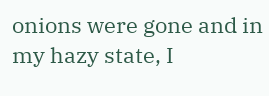onions were gone and in my hazy state, I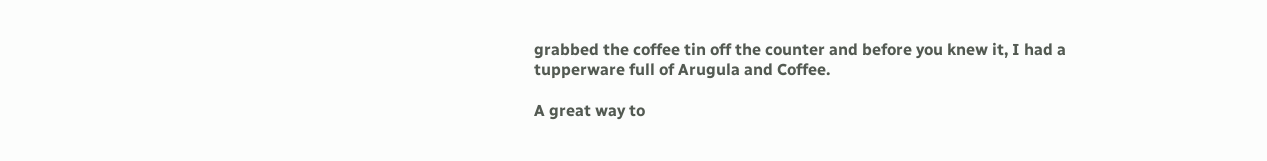grabbed the coffee tin off the counter and before you knew it, I had a tupperware full of Arugula and Coffee.

A great way to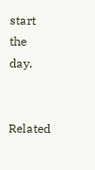start the day.


Related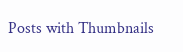Posts with Thumbnails